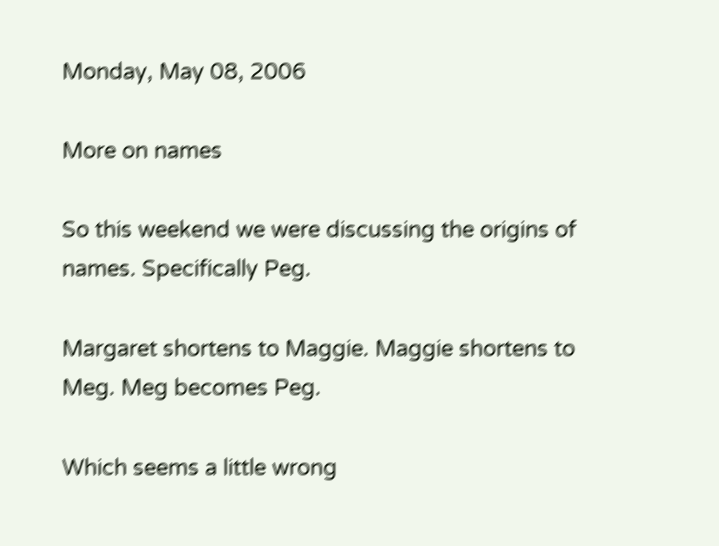Monday, May 08, 2006

More on names

So this weekend we were discussing the origins of names. Specifically Peg.

Margaret shortens to Maggie. Maggie shortens to Meg. Meg becomes Peg.

Which seems a little wrong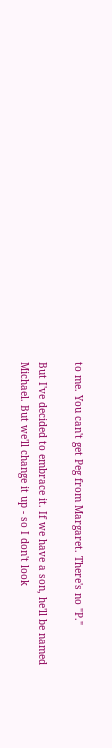to me. You can't get Peg from Margaret. There's no "P."

But I've decided to embrace it. If we have a son, he'll be named Michael. But we'll change it up - so I don't look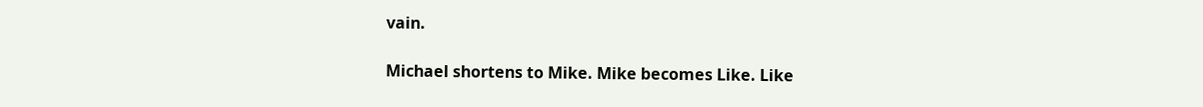vain.

Michael shortens to Mike. Mike becomes Like. Like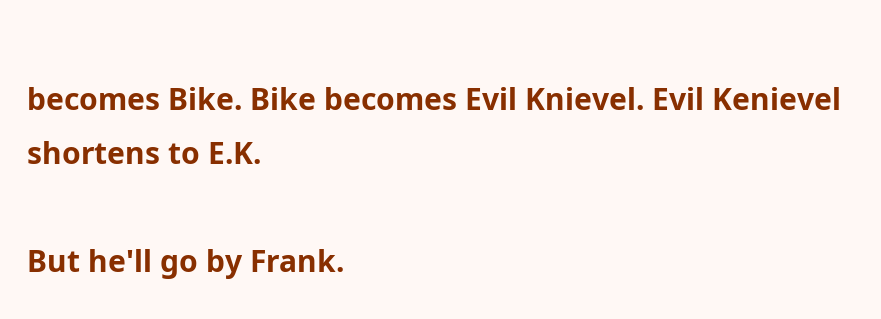becomes Bike. Bike becomes Evil Knievel. Evil Kenievel shortens to E.K.

But he'll go by Frank.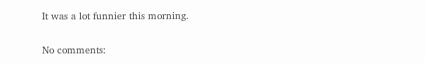It was a lot funnier this morning.

No comments: